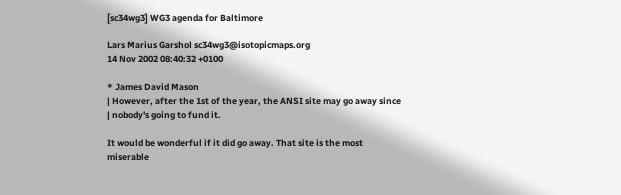[sc34wg3] WG3 agenda for Baltimore

Lars Marius Garshol sc34wg3@isotopicmaps.org
14 Nov 2002 08:40:32 +0100

* James David Mason
| However, after the 1st of the year, the ANSI site may go away since
| nobody's going to fund it.

It would be wonderful if it did go away. That site is the most
miserable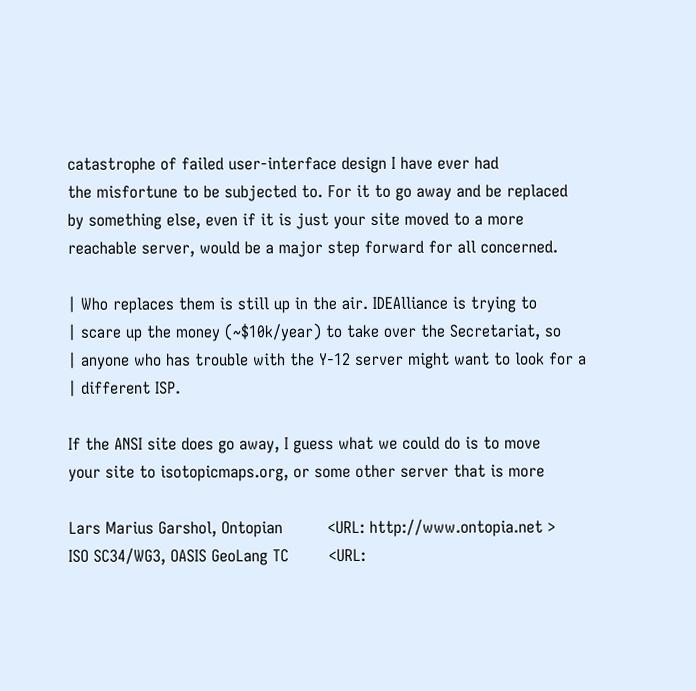catastrophe of failed user-interface design I have ever had
the misfortune to be subjected to. For it to go away and be replaced
by something else, even if it is just your site moved to a more
reachable server, would be a major step forward for all concerned.

| Who replaces them is still up in the air. IDEAlliance is trying to
| scare up the money (~$10k/year) to take over the Secretariat, so
| anyone who has trouble with the Y-12 server might want to look for a
| different ISP.

If the ANSI site does go away, I guess what we could do is to move
your site to isotopicmaps.org, or some other server that is more

Lars Marius Garshol, Ontopian         <URL: http://www.ontopia.net >
ISO SC34/WG3, OASIS GeoLang TC        <URL: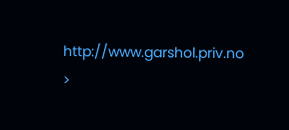http://www.garshol.priv.no >